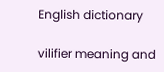English dictionary

vilifier meaning and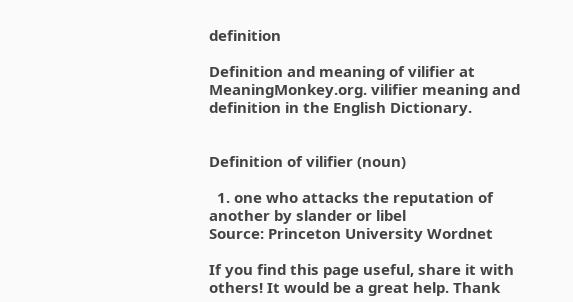definition

Definition and meaning of vilifier at MeaningMonkey.org. vilifier meaning and definition in the English Dictionary.


Definition of vilifier (noun)

  1. one who attacks the reputation of another by slander or libel
Source: Princeton University Wordnet

If you find this page useful, share it with others! It would be a great help. Thank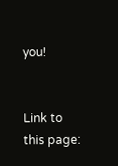you!


Link to this page: